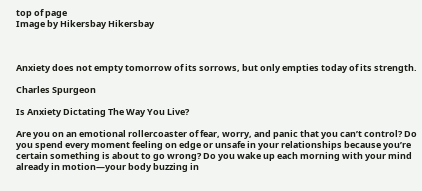top of page
Image by Hikersbay Hikersbay



Anxiety does not empty tomorrow of its sorrows, but only empties today of its strength.

Charles Spurgeon

Is Anxiety Dictating The Way You Live?

Are you on an emotional rollercoaster of fear, worry, and panic that you can’t control? Do you spend every moment feeling on edge or unsafe in your relationships because you’re certain something is about to go wrong? Do you wake up each morning with your mind already in motion—your body buzzing in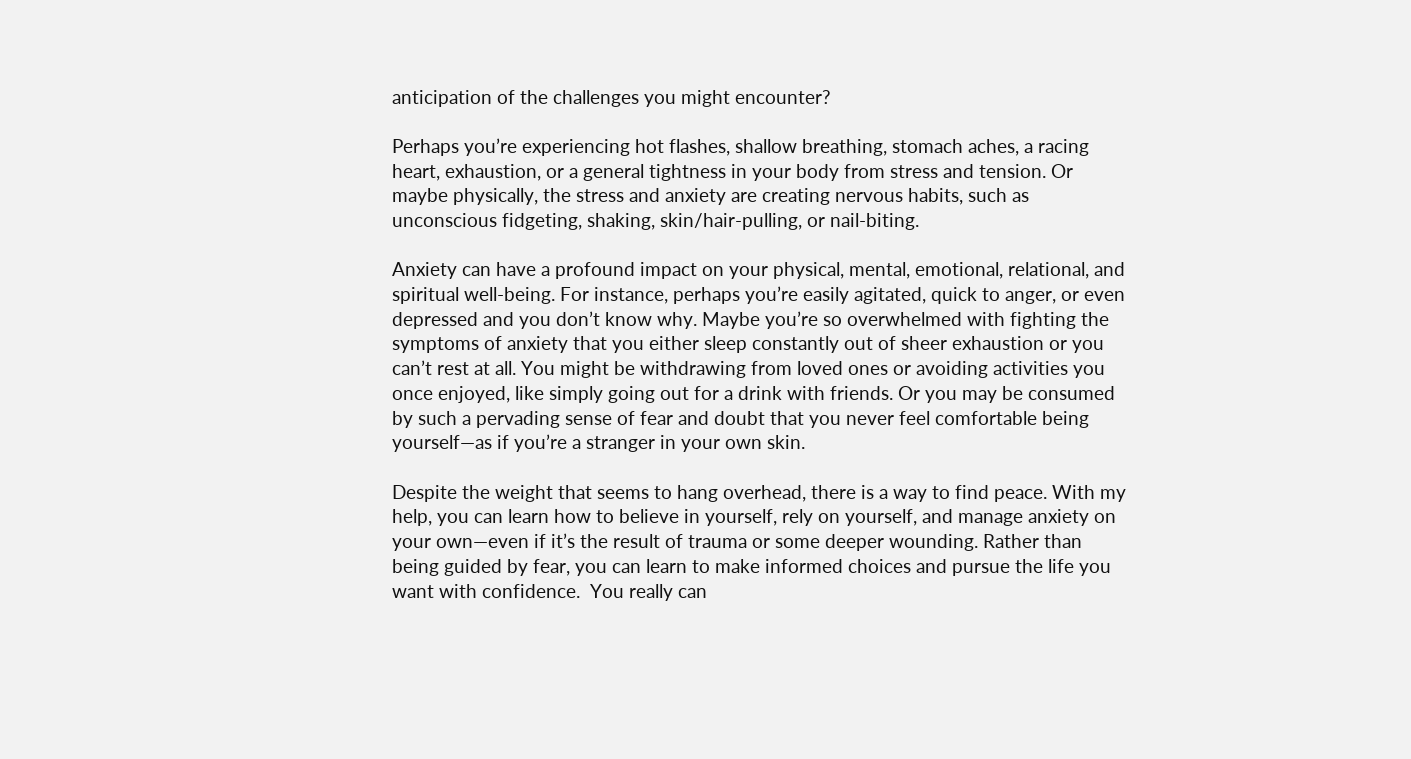anticipation of the challenges you might encounter?

Perhaps you’re experiencing hot flashes, shallow breathing, stomach aches, a racing heart, exhaustion, or a general tightness in your body from stress and tension. Or maybe physically, the stress and anxiety are creating nervous habits, such as unconscious fidgeting, shaking, skin/hair-pulling, or nail-biting.

Anxiety can have a profound impact on your physical, mental, emotional, relational, and spiritual well-being. For instance, perhaps you’re easily agitated, quick to anger, or even depressed and you don’t know why. Maybe you’re so overwhelmed with fighting the symptoms of anxiety that you either sleep constantly out of sheer exhaustion or you can’t rest at all. You might be withdrawing from loved ones or avoiding activities you once enjoyed, like simply going out for a drink with friends. Or you may be consumed by such a pervading sense of fear and doubt that you never feel comfortable being yourself—as if you’re a stranger in your own skin.

Despite the weight that seems to hang overhead, there is a way to find peace. With my help, you can learn how to believe in yourself, rely on yourself, and manage anxiety on your own—even if it’s the result of trauma or some deeper wounding. Rather than being guided by fear, you can learn to make informed choices and pursue the life you want with confidence.  You really can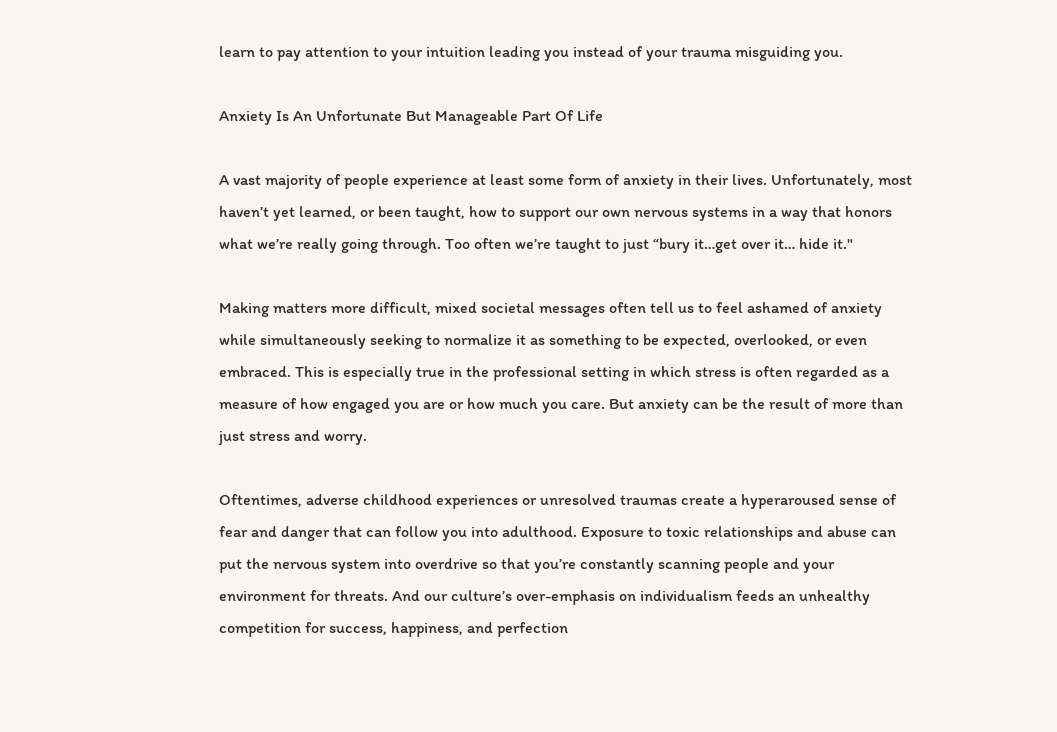learn to pay attention to your intuition leading you instead of your trauma misguiding you.

Anxiety Is An Unfortunate But Manageable Part Of Life

A vast majority of people experience at least some form of anxiety in their lives. Unfortunately, most haven’t yet learned, or been taught, how to support our own nervous systems in a way that honors what we’re really going through. Too often we’re taught to just “bury it…get over it… hide it."

Making matters more difficult, mixed societal messages often tell us to feel ashamed of anxiety while simultaneously seeking to normalize it as something to be expected, overlooked, or even embraced. This is especially true in the professional setting in which stress is often regarded as a measure of how engaged you are or how much you care. But anxiety can be the result of more than just stress and worry.

Oftentimes, adverse childhood experiences or unresolved traumas create a hyperaroused sense of fear and danger that can follow you into adulthood. Exposure to toxic relationships and abuse can put the nervous system into overdrive so that you’re constantly scanning people and your environment for threats. And our culture’s over-emphasis on individualism feeds an unhealthy competition for success, happiness, and perfection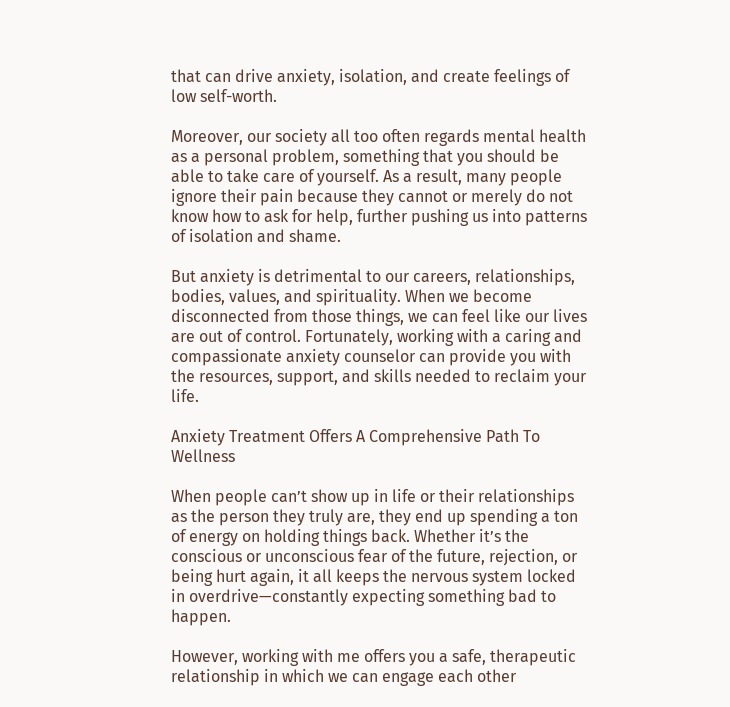that can drive anxiety, isolation, and create feelings of low self-worth.

Moreover, our society all too often regards mental health as a personal problem, something that you should be able to take care of yourself. As a result, many people ignore their pain because they cannot or merely do not know how to ask for help, further pushing us into patterns of isolation and shame.

But anxiety is detrimental to our careers, relationships, bodies, values, and spirituality. When we become disconnected from those things, we can feel like our lives are out of control. Fortunately, working with a caring and compassionate anxiety counselor can provide you with the resources, support, and skills needed to reclaim your life.

Anxiety Treatment Offers A Comprehensive Path To Wellness

When people can’t show up in life or their relationships as the person they truly are, they end up spending a ton of energy on holding things back. Whether it’s the conscious or unconscious fear of the future, rejection, or being hurt again, it all keeps the nervous system locked in overdrive—constantly expecting something bad to happen.

However, working with me offers you a safe, therapeutic relationship in which we can engage each other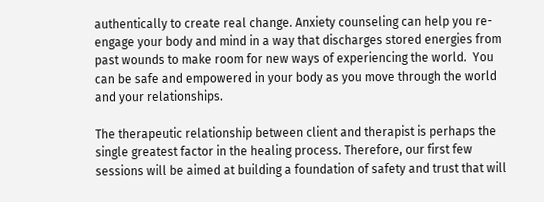authentically to create real change. Anxiety counseling can help you re-engage your body and mind in a way that discharges stored energies from past wounds to make room for new ways of experiencing the world.  You can be safe and empowered in your body as you move through the world and your relationships.

The therapeutic relationship between client and therapist is perhaps the single greatest factor in the healing process. Therefore, our first few sessions will be aimed at building a foundation of safety and trust that will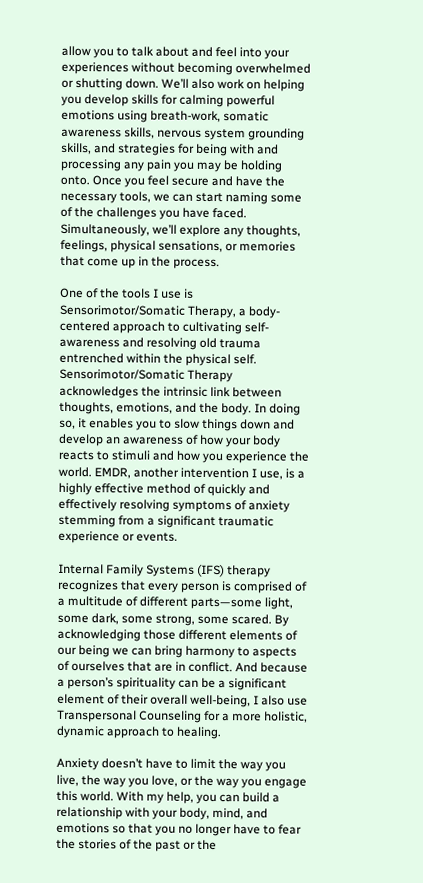allow you to talk about and feel into your experiences without becoming overwhelmed or shutting down. We’ll also work on helping you develop skills for calming powerful emotions using breath-work, somatic awareness skills, nervous system grounding skills, and strategies for being with and processing any pain you may be holding onto. Once you feel secure and have the necessary tools, we can start naming some of the challenges you have faced. Simultaneously, we’ll explore any thoughts, feelings, physical sensations, or memories that come up in the process.

One of the tools I use is Sensorimotor/Somatic Therapy, a body-centered approach to cultivating self-awareness and resolving old trauma entrenched within the physical self. Sensorimotor/Somatic Therapy acknowledges the intrinsic link between thoughts, emotions, and the body. In doing so, it enables you to slow things down and develop an awareness of how your body reacts to stimuli and how you experience the world. EMDR, another intervention I use, is a highly effective method of quickly and effectively resolving symptoms of anxiety stemming from a significant traumatic experience or events.

Internal Family Systems (IFS) therapy recognizes that every person is comprised of a multitude of different parts—some light, some dark, some strong, some scared. By acknowledging those different elements of our being we can bring harmony to aspects of ourselves that are in conflict. And because a person’s spirituality can be a significant element of their overall well-being, I also use Transpersonal Counseling for a more holistic, dynamic approach to healing.

Anxiety doesn’t have to limit the way you live, the way you love, or the way you engage this world. With my help, you can build a relationship with your body, mind, and emotions so that you no longer have to fear the stories of the past or the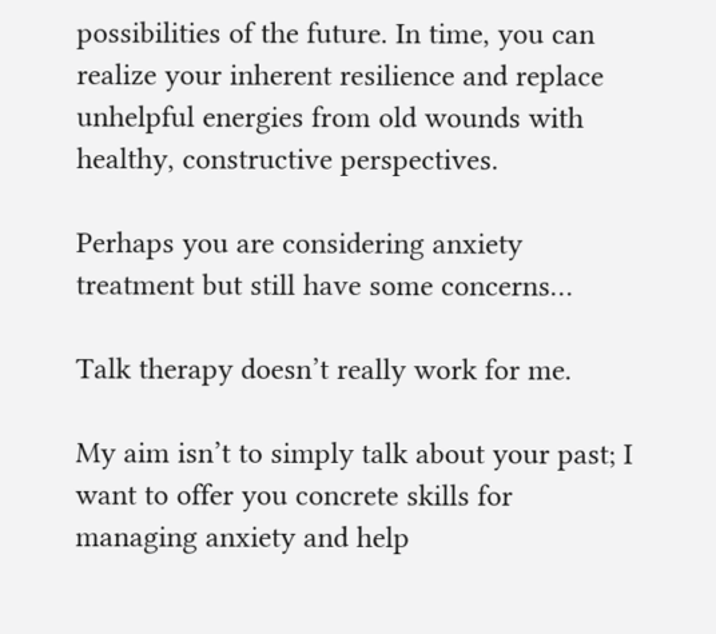possibilities of the future. In time, you can realize your inherent resilience and replace unhelpful energies from old wounds with healthy, constructive perspectives.

Perhaps you are considering anxiety treatment but still have some concerns…

Talk therapy doesn’t really work for me.

My aim isn’t to simply talk about your past; I want to offer you concrete skills for managing anxiety and help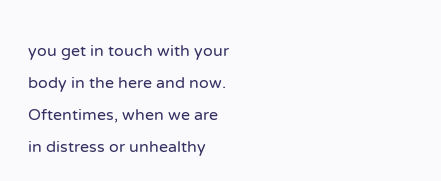you get in touch with your body in the here and now. Oftentimes, when we are in distress or unhealthy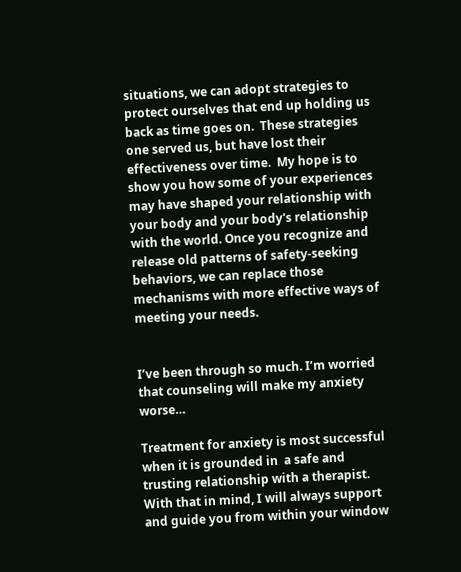situations, we can adopt strategies to protect ourselves that end up holding us back as time goes on.  These strategies one served us, but have lost their effectiveness over time.  My hope is to show you how some of your experiences may have shaped your relationship with your body and your body's relationship with the world. Once you recognize and release old patterns of safety-seeking behaviors, we can replace those mechanisms with more effective ways of meeting your needs.


I’ve been through so much. I’m worried that counseling will make my anxiety worse…

Treatment for anxiety is most successful when it is grounded in  a safe and trusting relationship with a therapist. With that in mind, I will always support and guide you from within your window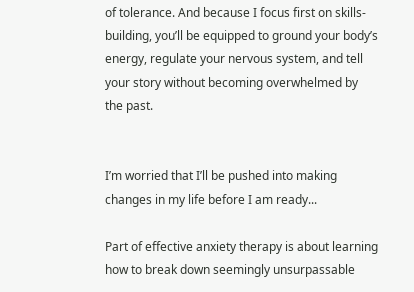of tolerance. And because I focus first on skills-building, you’ll be equipped to ground your body’s energy, regulate your nervous system, and tell your story without becoming overwhelmed by the past.


I’m worried that I’ll be pushed into making changes in my life before I am ready...

Part of effective anxiety therapy is about learning how to break down seemingly unsurpassable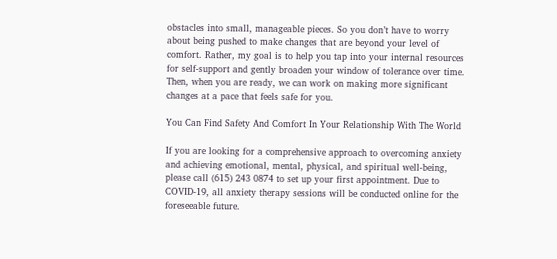obstacles into small, manageable pieces. So you don’t have to worry about being pushed to make changes that are beyond your level of comfort. Rather, my goal is to help you tap into your internal resources for self-support and gently broaden your window of tolerance over time. Then, when you are ready, we can work on making more significant changes at a pace that feels safe for you.

You Can Find Safety And Comfort In Your Relationship With The World

If you are looking for a comprehensive approach to overcoming anxiety and achieving emotional, mental, physical, and spiritual well-being, please call (615) 243 0874 to set up your first appointment. Due to COVID-19, all anxiety therapy sessions will be conducted online for the foreseeable future.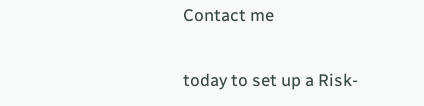Contact me

today to set up a Risk-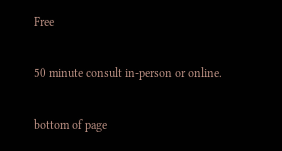Free

50 minute consult in-person or online.

bottom of page